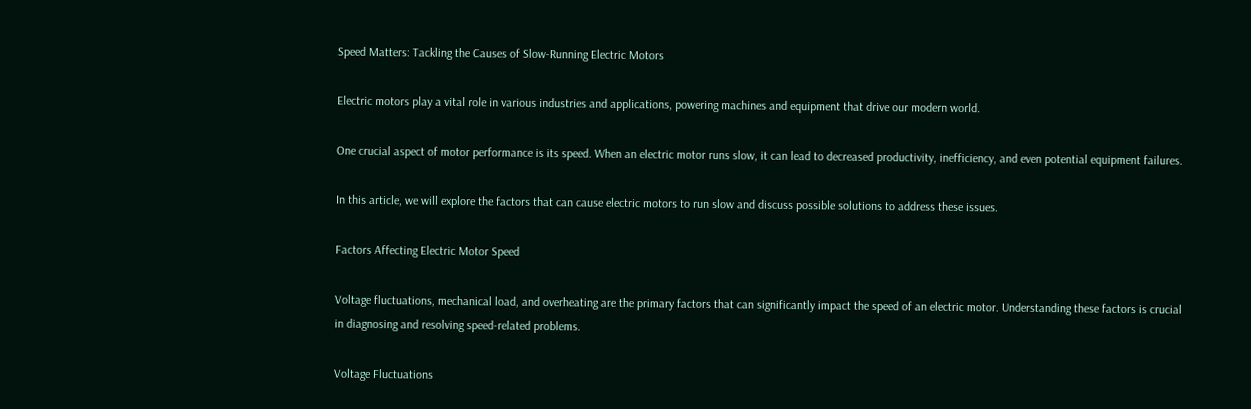Speed Matters: Tackling the Causes of Slow-Running Electric Motors

Electric motors play a vital role in various industries and applications, powering machines and equipment that drive our modern world.

One crucial aspect of motor performance is its speed. When an electric motor runs slow, it can lead to decreased productivity, inefficiency, and even potential equipment failures.

In this article, we will explore the factors that can cause electric motors to run slow and discuss possible solutions to address these issues.

Factors Affecting Electric Motor Speed

Voltage fluctuations, mechanical load, and overheating are the primary factors that can significantly impact the speed of an electric motor. Understanding these factors is crucial in diagnosing and resolving speed-related problems.

Voltage Fluctuations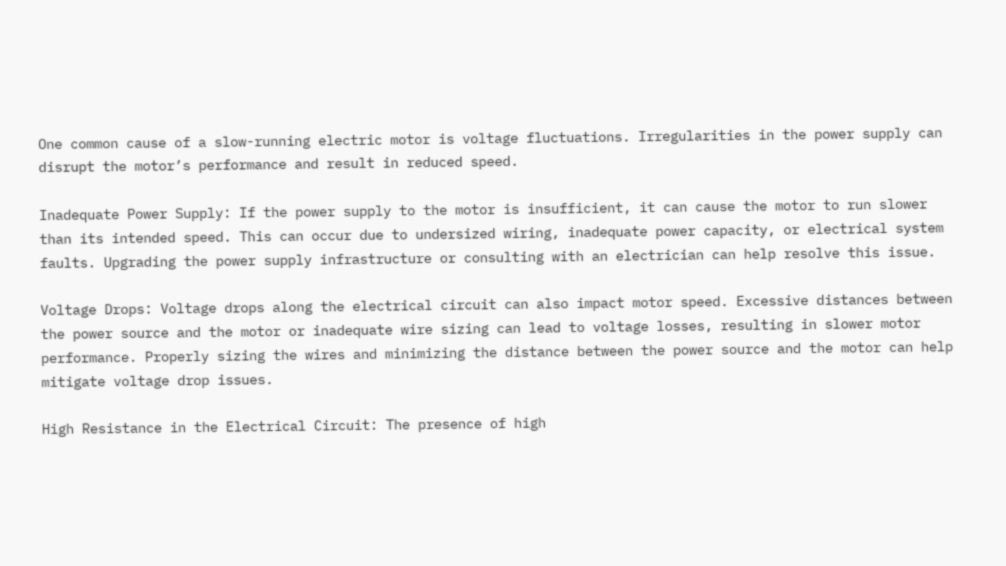One common cause of a slow-running electric motor is voltage fluctuations. Irregularities in the power supply can disrupt the motor’s performance and result in reduced speed.

Inadequate Power Supply: If the power supply to the motor is insufficient, it can cause the motor to run slower than its intended speed. This can occur due to undersized wiring, inadequate power capacity, or electrical system faults. Upgrading the power supply infrastructure or consulting with an electrician can help resolve this issue.

Voltage Drops: Voltage drops along the electrical circuit can also impact motor speed. Excessive distances between the power source and the motor or inadequate wire sizing can lead to voltage losses, resulting in slower motor performance. Properly sizing the wires and minimizing the distance between the power source and the motor can help mitigate voltage drop issues.

High Resistance in the Electrical Circuit: The presence of high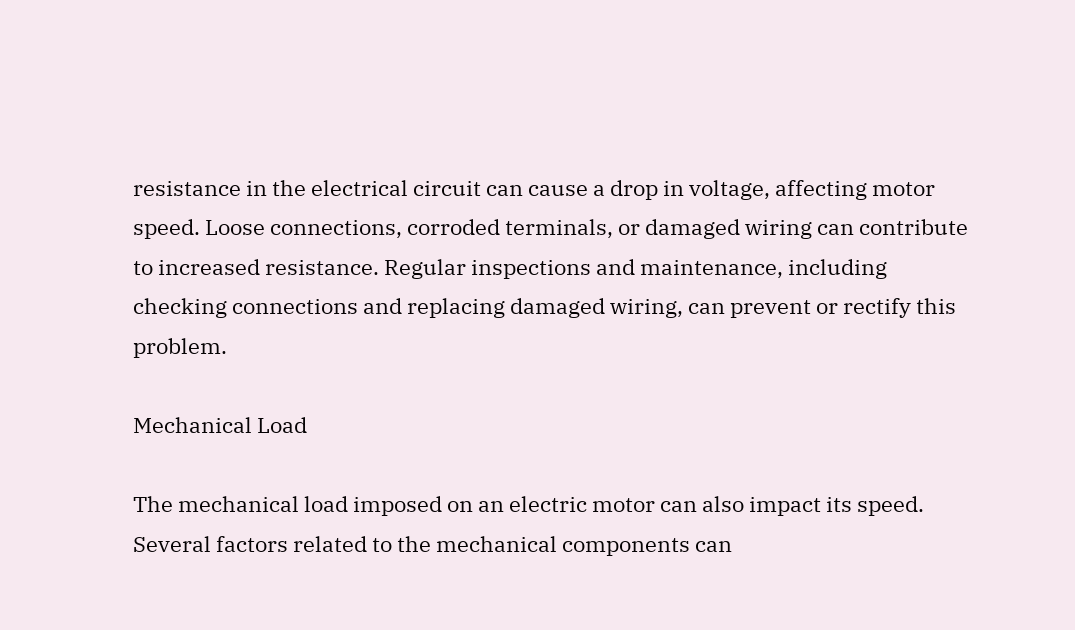resistance in the electrical circuit can cause a drop in voltage, affecting motor speed. Loose connections, corroded terminals, or damaged wiring can contribute to increased resistance. Regular inspections and maintenance, including checking connections and replacing damaged wiring, can prevent or rectify this problem.

Mechanical Load

The mechanical load imposed on an electric motor can also impact its speed. Several factors related to the mechanical components can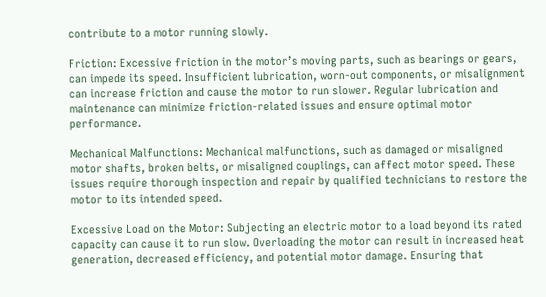contribute to a motor running slowly.

Friction: Excessive friction in the motor’s moving parts, such as bearings or gears, can impede its speed. Insufficient lubrication, worn-out components, or misalignment can increase friction and cause the motor to run slower. Regular lubrication and maintenance can minimize friction-related issues and ensure optimal motor performance.

Mechanical Malfunctions: Mechanical malfunctions, such as damaged or misaligned motor shafts, broken belts, or misaligned couplings, can affect motor speed. These issues require thorough inspection and repair by qualified technicians to restore the motor to its intended speed.

Excessive Load on the Motor: Subjecting an electric motor to a load beyond its rated capacity can cause it to run slow. Overloading the motor can result in increased heat generation, decreased efficiency, and potential motor damage. Ensuring that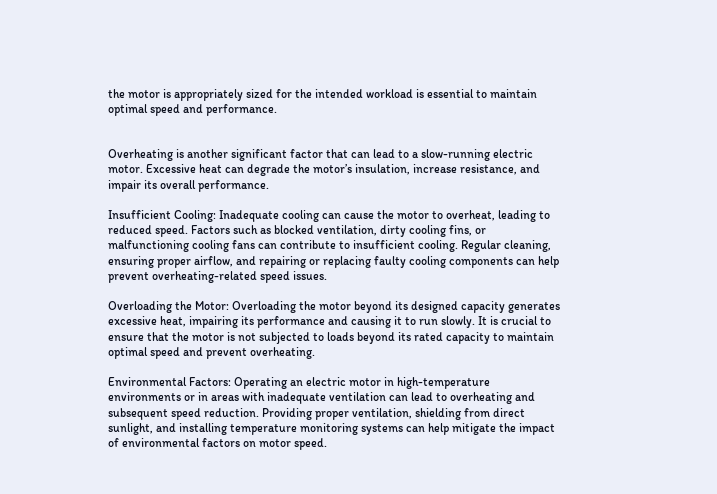the motor is appropriately sized for the intended workload is essential to maintain optimal speed and performance.


Overheating is another significant factor that can lead to a slow-running electric motor. Excessive heat can degrade the motor’s insulation, increase resistance, and impair its overall performance.

Insufficient Cooling: Inadequate cooling can cause the motor to overheat, leading to reduced speed. Factors such as blocked ventilation, dirty cooling fins, or malfunctioning cooling fans can contribute to insufficient cooling. Regular cleaning, ensuring proper airflow, and repairing or replacing faulty cooling components can help prevent overheating-related speed issues.

Overloading the Motor: Overloading the motor beyond its designed capacity generates excessive heat, impairing its performance and causing it to run slowly. It is crucial to ensure that the motor is not subjected to loads beyond its rated capacity to maintain optimal speed and prevent overheating.

Environmental Factors: Operating an electric motor in high-temperature environments or in areas with inadequate ventilation can lead to overheating and subsequent speed reduction. Providing proper ventilation, shielding from direct sunlight, and installing temperature monitoring systems can help mitigate the impact of environmental factors on motor speed.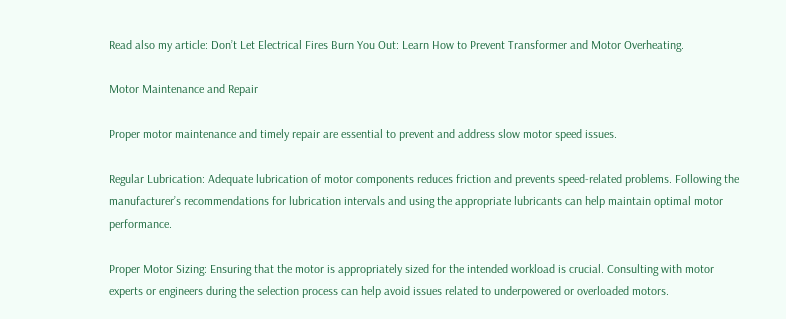Read also my article: Don’t Let Electrical Fires Burn You Out: Learn How to Prevent Transformer and Motor Overheating.

Motor Maintenance and Repair

Proper motor maintenance and timely repair are essential to prevent and address slow motor speed issues.

Regular Lubrication: Adequate lubrication of motor components reduces friction and prevents speed-related problems. Following the manufacturer’s recommendations for lubrication intervals and using the appropriate lubricants can help maintain optimal motor performance.

Proper Motor Sizing: Ensuring that the motor is appropriately sized for the intended workload is crucial. Consulting with motor experts or engineers during the selection process can help avoid issues related to underpowered or overloaded motors.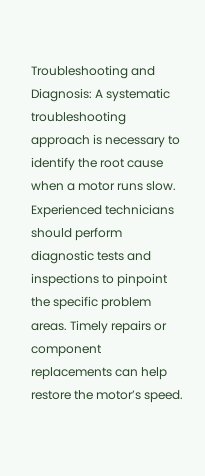Troubleshooting and Diagnosis: A systematic troubleshooting approach is necessary to identify the root cause when a motor runs slow. Experienced technicians should perform diagnostic tests and inspections to pinpoint the specific problem areas. Timely repairs or component replacements can help restore the motor’s speed.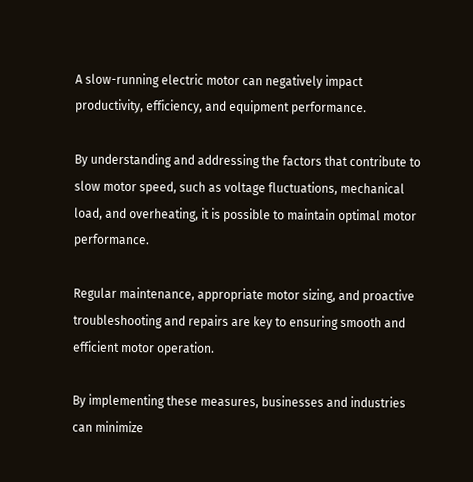A slow-running electric motor can negatively impact productivity, efficiency, and equipment performance.

By understanding and addressing the factors that contribute to slow motor speed, such as voltage fluctuations, mechanical load, and overheating, it is possible to maintain optimal motor performance.

Regular maintenance, appropriate motor sizing, and proactive troubleshooting and repairs are key to ensuring smooth and efficient motor operation.

By implementing these measures, businesses and industries can minimize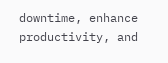downtime, enhance productivity, and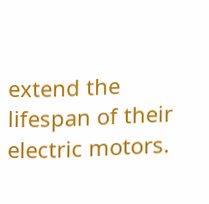extend the lifespan of their electric motors.